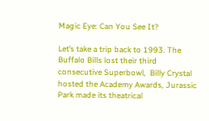Magic Eye: Can You See It?

Let’s take a trip back to 1993. The Buffalo Bills lost their third consecutive Superbowl,  Billy Crystal hosted the Academy Awards, Jurassic Park made its theatrical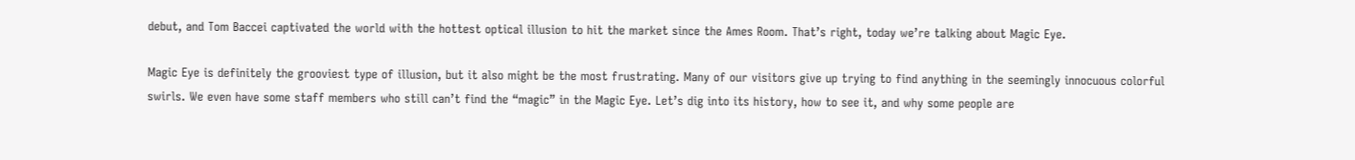debut, and Tom Baccei captivated the world with the hottest optical illusion to hit the market since the Ames Room. That’s right, today we’re talking about Magic Eye.

Magic Eye is definitely the grooviest type of illusion, but it also might be the most frustrating. Many of our visitors give up trying to find anything in the seemingly innocuous colorful swirls. We even have some staff members who still can’t find the “magic” in the Magic Eye. Let’s dig into its history, how to see it, and why some people are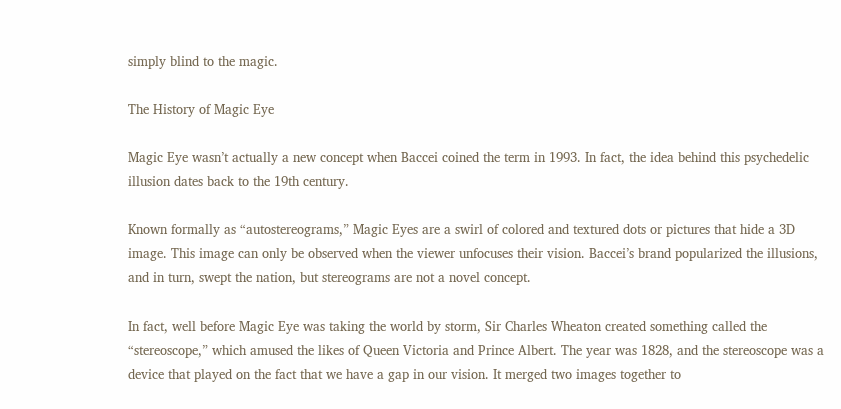simply blind to the magic.

The History of Magic Eye

Magic Eye wasn’t actually a new concept when Baccei coined the term in 1993. In fact, the idea behind this psychedelic illusion dates back to the 19th century.

Known formally as “autostereograms,” Magic Eyes are a swirl of colored and textured dots or pictures that hide a 3D image. This image can only be observed when the viewer unfocuses their vision. Baccei’s brand popularized the illusions, and in turn, swept the nation, but stereograms are not a novel concept.

In fact, well before Magic Eye was taking the world by storm, Sir Charles Wheaton created something called the “stereoscope,” which amused the likes of Queen Victoria and Prince Albert. The year was 1828, and the stereoscope was a device that played on the fact that we have a gap in our vision. It merged two images together to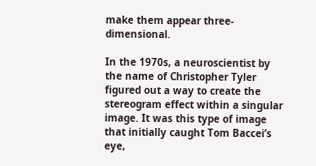make them appear three-dimensional.

In the 1970s, a neuroscientist by the name of Christopher Tyler figured out a way to create the stereogram effect within a singular image. It was this type of image that initially caught Tom Baccei’s eye,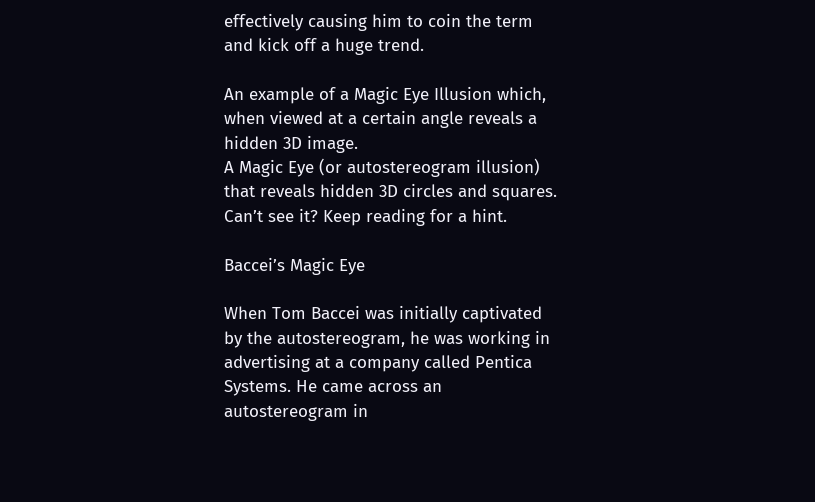effectively causing him to coin the term and kick off a huge trend.

An example of a Magic Eye Illusion which, when viewed at a certain angle reveals a hidden 3D image.
A Magic Eye (or autostereogram illusion) that reveals hidden 3D circles and squares. Can’t see it? Keep reading for a hint.

Baccei’s Magic Eye

When Tom Baccei was initially captivated by the autostereogram, he was working in advertising at a company called Pentica Systems. He came across an autostereogram in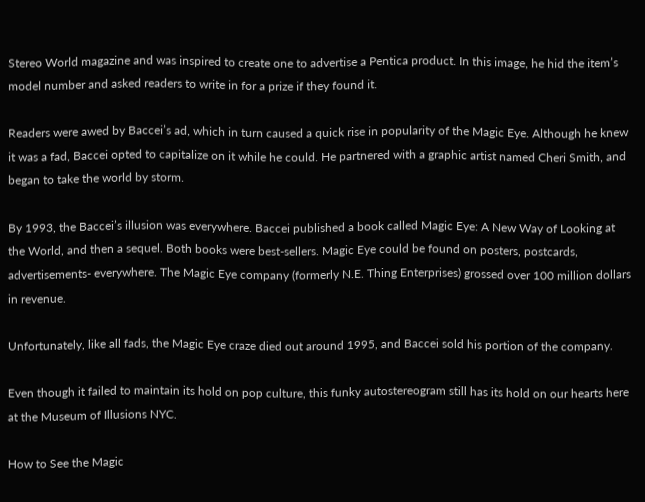Stereo World magazine and was inspired to create one to advertise a Pentica product. In this image, he hid the item’s model number and asked readers to write in for a prize if they found it.

Readers were awed by Baccei’s ad, which in turn caused a quick rise in popularity of the Magic Eye. Although he knew it was a fad, Baccei opted to capitalize on it while he could. He partnered with a graphic artist named Cheri Smith, and began to take the world by storm.

By 1993, the Baccei’s illusion was everywhere. Baccei published a book called Magic Eye: A New Way of Looking at the World, and then a sequel. Both books were best-sellers. Magic Eye could be found on posters, postcards, advertisements- everywhere. The Magic Eye company (formerly N.E. Thing Enterprises) grossed over 100 million dollars in revenue.

Unfortunately, like all fads, the Magic Eye craze died out around 1995, and Baccei sold his portion of the company.

Even though it failed to maintain its hold on pop culture, this funky autostereogram still has its hold on our hearts here at the Museum of Illusions NYC.

How to See the Magic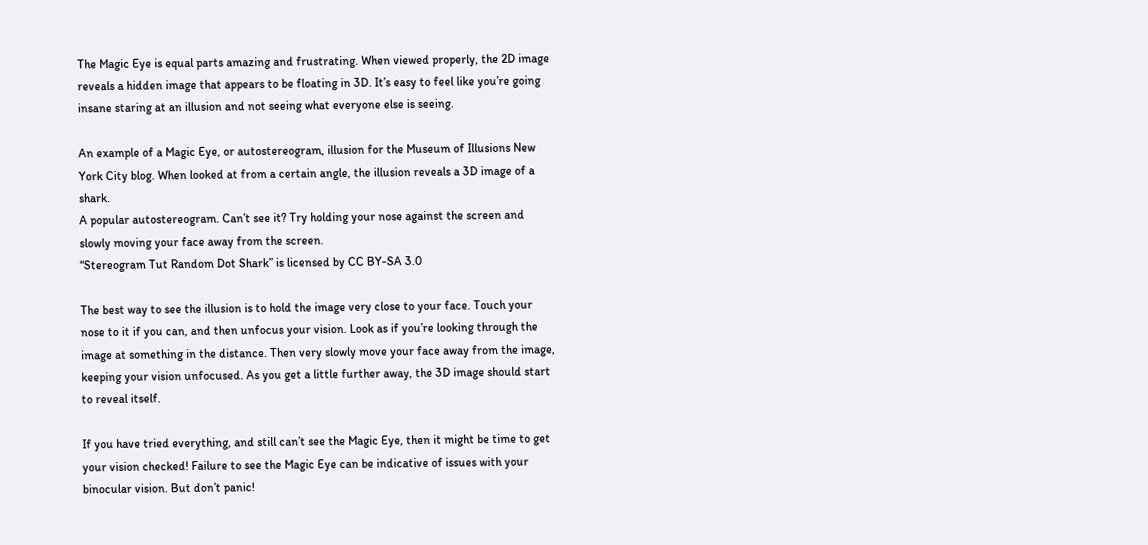The Magic Eye is equal parts amazing and frustrating. When viewed properly, the 2D image reveals a hidden image that appears to be floating in 3D. It’s easy to feel like you’re going insane staring at an illusion and not seeing what everyone else is seeing.

An example of a Magic Eye, or autostereogram, illusion for the Museum of Illusions New York City blog. When looked at from a certain angle, the illusion reveals a 3D image of a shark.
A popular autostereogram. Can’t see it? Try holding your nose against the screen and slowly moving your face away from the screen.
“Stereogram Tut Random Dot Shark” is licensed by CC BY-SA 3.0

The best way to see the illusion is to hold the image very close to your face. Touch your nose to it if you can, and then unfocus your vision. Look as if you’re looking through the image at something in the distance. Then very slowly move your face away from the image, keeping your vision unfocused. As you get a little further away, the 3D image should start to reveal itself.

If you have tried everything, and still can’t see the Magic Eye, then it might be time to get your vision checked! Failure to see the Magic Eye can be indicative of issues with your binocular vision. But don’t panic!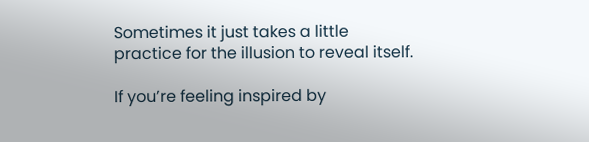Sometimes it just takes a little practice for the illusion to reveal itself.

If you’re feeling inspired by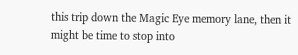this trip down the Magic Eye memory lane, then it might be time to stop into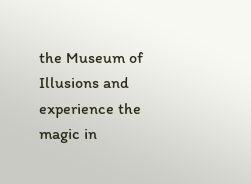the Museum of Illusions and experience the magic in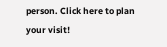person. Click here to plan your visit!